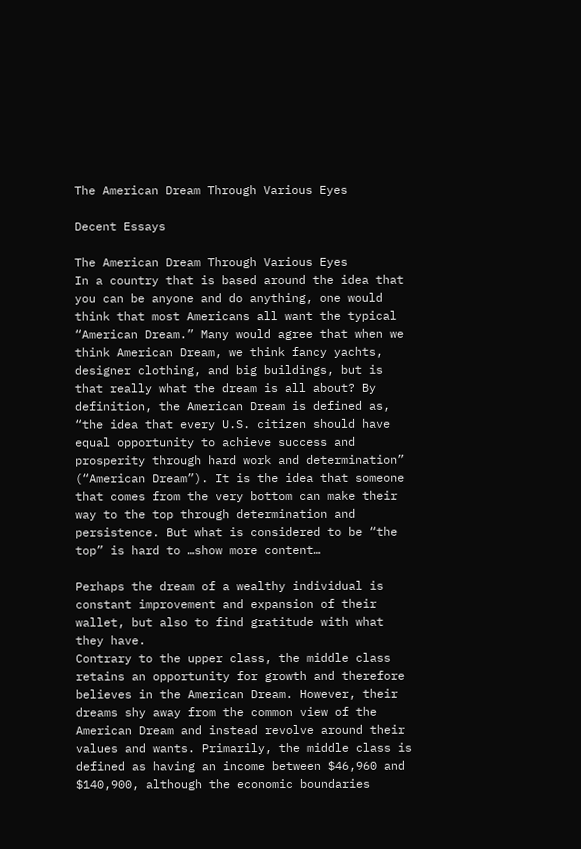The American Dream Through Various Eyes

Decent Essays

The American Dream Through Various Eyes
In a country that is based around the idea that you can be anyone and do anything, one would think that most Americans all want the typical “American Dream.” Many would agree that when we think American Dream, we think fancy yachts, designer clothing, and big buildings, but is that really what the dream is all about? By definition, the American Dream is defined as, “the idea that every U.S. citizen should have equal opportunity to achieve success and prosperity through hard work and determination” (“American Dream”). It is the idea that someone that comes from the very bottom can make their way to the top through determination and persistence. But what is considered to be “the top” is hard to …show more content…

Perhaps the dream of a wealthy individual is constant improvement and expansion of their wallet, but also to find gratitude with what they have.
Contrary to the upper class, the middle class retains an opportunity for growth and therefore believes in the American Dream. However, their dreams shy away from the common view of the American Dream and instead revolve around their values and wants. Primarily, the middle class is defined as having an income between $46,960 and $140,900, although the economic boundaries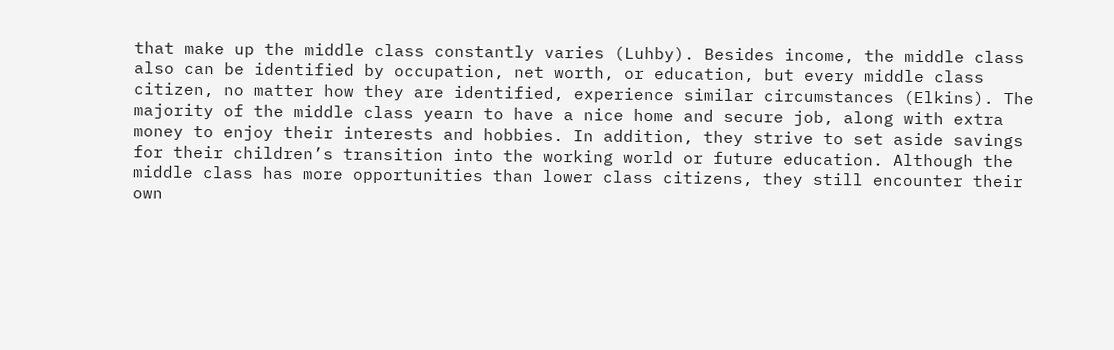that make up the middle class constantly varies (Luhby). Besides income, the middle class also can be identified by occupation, net worth, or education, but every middle class citizen, no matter how they are identified, experience similar circumstances (Elkins). The majority of the middle class yearn to have a nice home and secure job, along with extra money to enjoy their interests and hobbies. In addition, they strive to set aside savings for their children’s transition into the working world or future education. Although the middle class has more opportunities than lower class citizens, they still encounter their own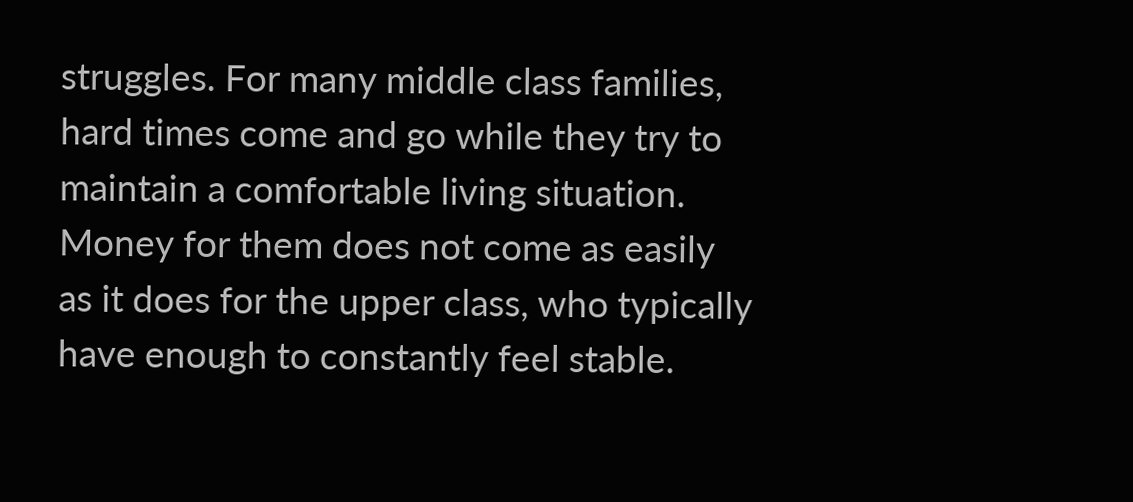struggles. For many middle class families, hard times come and go while they try to maintain a comfortable living situation. Money for them does not come as easily as it does for the upper class, who typically have enough to constantly feel stable.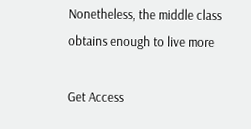Nonetheless, the middle class obtains enough to live more

Get Access